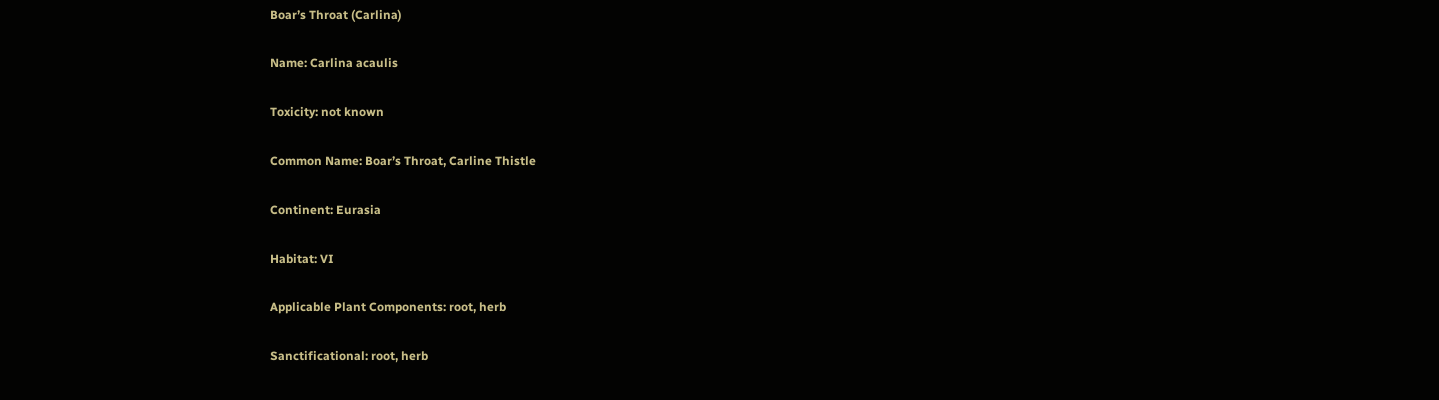Boar’s Throat (Carlina)

Name: Carlina acaulis

Toxicity: not known

Common Name: Boar’s Throat, Carline Thistle

Continent: Eurasia

Habitat: VI

Applicable Plant Components: root, herb

Sanctificational: root, herb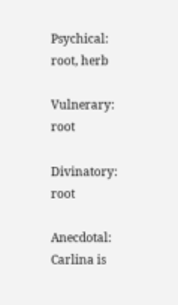Psychical: root, herb

Vulnerary: root

Divinatory: root

Anecdotal: Carlina is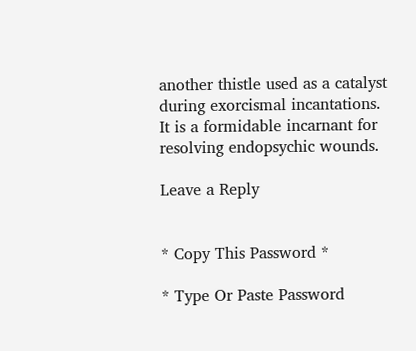another thistle used as a catalyst during exorcismal incantations. It is a formidable incarnant for resolving endopsychic wounds.

Leave a Reply


* Copy This Password *

* Type Or Paste Password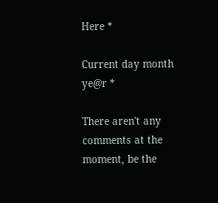Here *

Current day month ye@r *

There aren't any comments at the moment, be the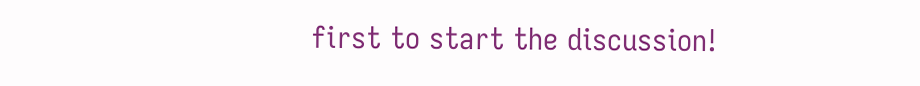first to start the discussion!